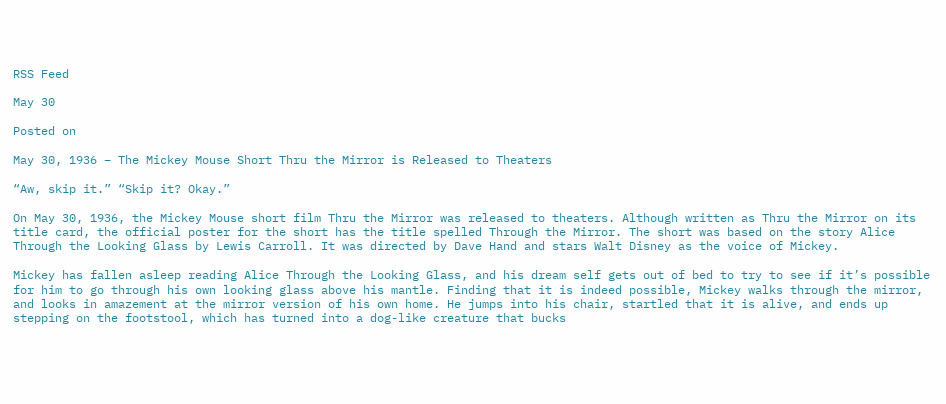RSS Feed

May 30

Posted on

May 30, 1936 – The Mickey Mouse Short Thru the Mirror is Released to Theaters

“Aw, skip it.” “Skip it? Okay.”

On May 30, 1936, the Mickey Mouse short film Thru the Mirror was released to theaters. Although written as Thru the Mirror on its title card, the official poster for the short has the title spelled Through the Mirror. The short was based on the story Alice Through the Looking Glass by Lewis Carroll. It was directed by Dave Hand and stars Walt Disney as the voice of Mickey.

Mickey has fallen asleep reading Alice Through the Looking Glass, and his dream self gets out of bed to try to see if it’s possible for him to go through his own looking glass above his mantle. Finding that it is indeed possible, Mickey walks through the mirror, and looks in amazement at the mirror version of his own home. He jumps into his chair, startled that it is alive, and ends up stepping on the footstool, which has turned into a dog-like creature that bucks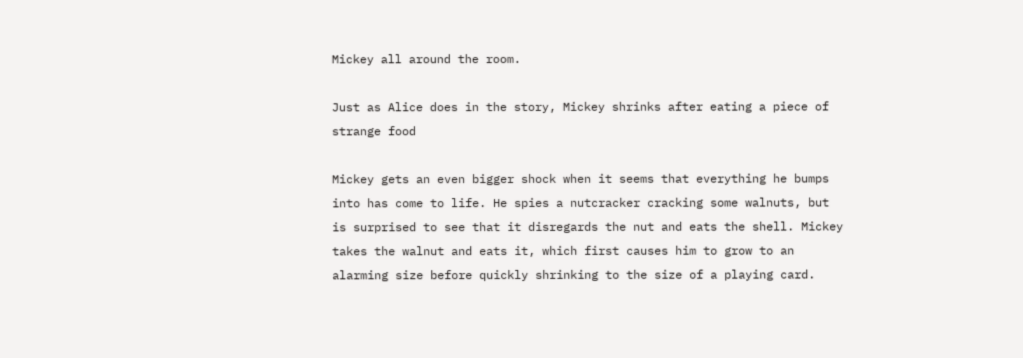Mickey all around the room.

Just as Alice does in the story, Mickey shrinks after eating a piece of strange food

Mickey gets an even bigger shock when it seems that everything he bumps into has come to life. He spies a nutcracker cracking some walnuts, but is surprised to see that it disregards the nut and eats the shell. Mickey takes the walnut and eats it, which first causes him to grow to an alarming size before quickly shrinking to the size of a playing card.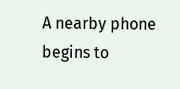A nearby phone begins to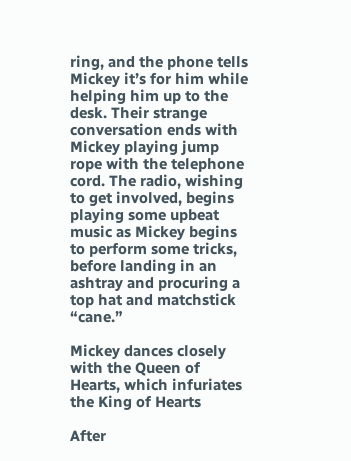ring, and the phone tells Mickey it’s for him while helping him up to the desk. Their strange conversation ends with Mickey playing jump rope with the telephone cord. The radio, wishing to get involved, begins playing some upbeat music as Mickey begins to perform some tricks, before landing in an ashtray and procuring a top hat and matchstick “cane.”

Mickey dances closely with the Queen of Hearts, which infuriates the King of Hearts

After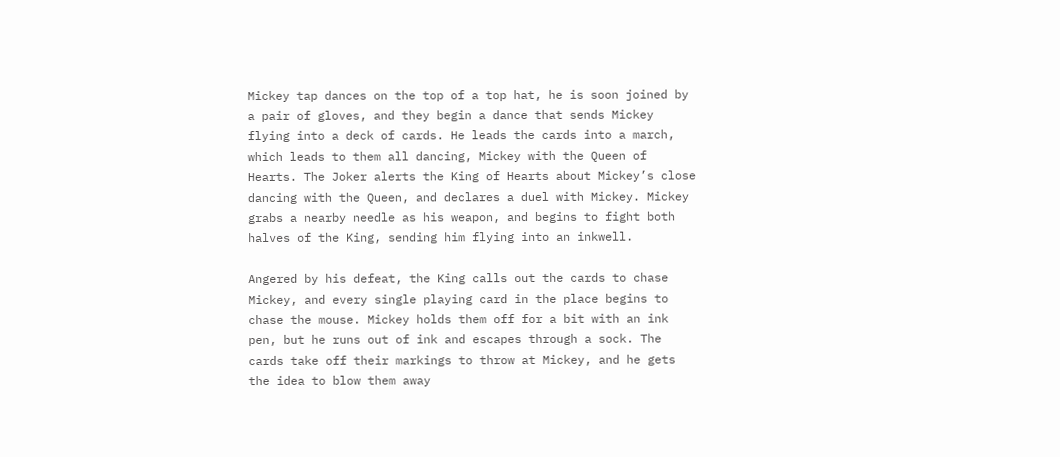Mickey tap dances on the top of a top hat, he is soon joined by a pair of gloves, and they begin a dance that sends Mickey flying into a deck of cards. He leads the cards into a march, which leads to them all dancing, Mickey with the Queen of Hearts. The Joker alerts the King of Hearts about Mickey’s close dancing with the Queen, and declares a duel with Mickey. Mickey grabs a nearby needle as his weapon, and begins to fight both halves of the King, sending him flying into an inkwell.

Angered by his defeat, the King calls out the cards to chase Mickey, and every single playing card in the place begins to chase the mouse. Mickey holds them off for a bit with an ink pen, but he runs out of ink and escapes through a sock. The cards take off their markings to throw at Mickey, and he gets the idea to blow them away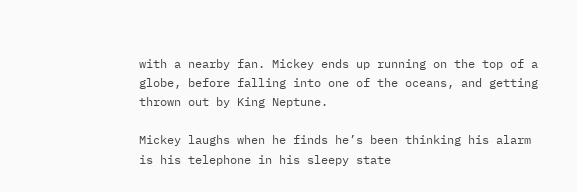with a nearby fan. Mickey ends up running on the top of a globe, before falling into one of the oceans, and getting thrown out by King Neptune.

Mickey laughs when he finds he’s been thinking his alarm is his telephone in his sleepy state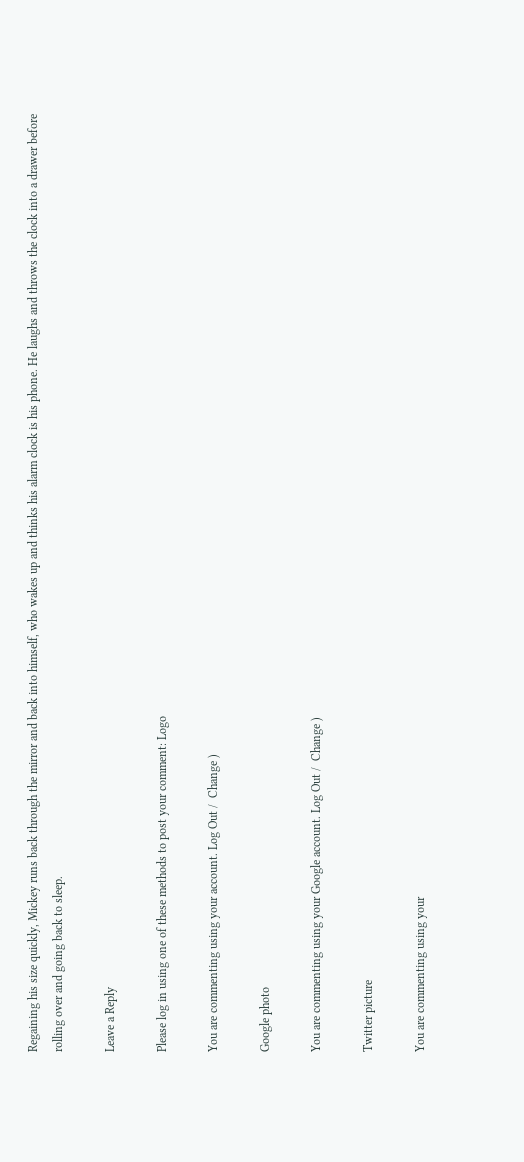Regaining his size quickly, Mickey runs back through the mirror and back into himself, who wakes up and thinks his alarm clock is his phone. He laughs and throws the clock into a drawer before rolling over and going back to sleep.

Leave a Reply

Please log in using one of these methods to post your comment: Logo

You are commenting using your account. Log Out /  Change )

Google photo

You are commenting using your Google account. Log Out /  Change )

Twitter picture

You are commenting using your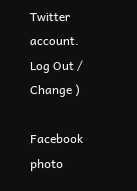Twitter account. Log Out /  Change )

Facebook photo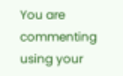You are commenting using your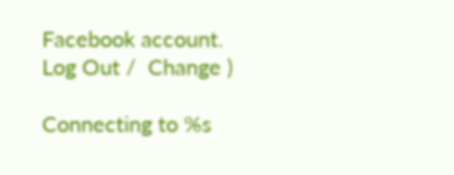Facebook account. Log Out /  Change )

Connecting to %s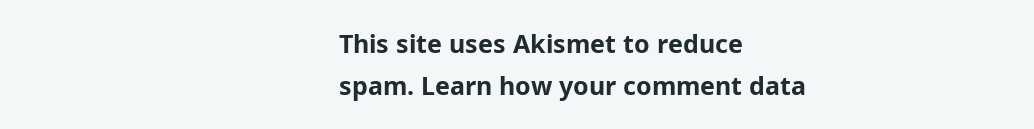This site uses Akismet to reduce spam. Learn how your comment data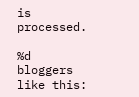is processed.

%d bloggers like this: